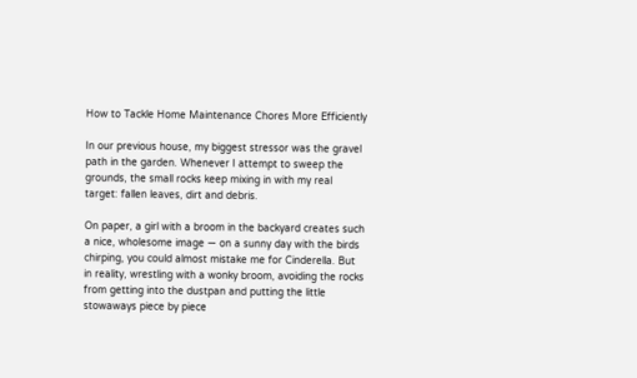How to Tackle Home Maintenance Chores More Efficiently

In our previous house, my biggest stressor was the gravel path in the garden. Whenever I attempt to sweep the grounds, the small rocks keep mixing in with my real target: fallen leaves, dirt and debris.

On paper, a girl with a broom in the backyard creates such a nice, wholesome image — on a sunny day with the birds chirping, you could almost mistake me for Cinderella. But in reality, wrestling with a wonky broom, avoiding the rocks from getting into the dustpan and putting the little stowaways piece by piece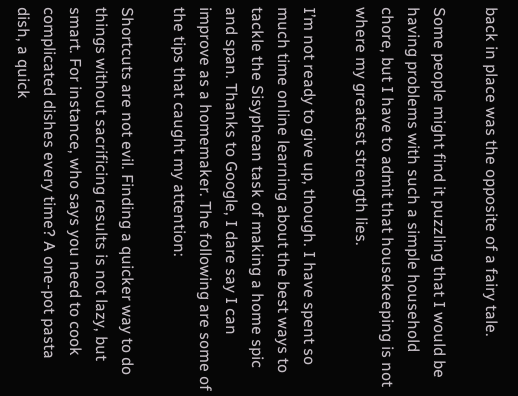back in place was the opposite of a fairy tale.

Some people might find it puzzling that I would be having problems with such a simple household chore, but I have to admit that housekeeping is not where my greatest strength lies.

I’m not ready to give up, though. I have spent so much time online learning about the best ways to tackle the Sisyphean task of making a home spic and span. Thanks to Google, I dare say I can improve as a homemaker. The following are some of the tips that caught my attention:

Shortcuts are not evil. Finding a quicker way to do things without sacrificing results is not lazy, but smart. For instance, who says you need to cook complicated dishes every time? A one-pot pasta dish, a quick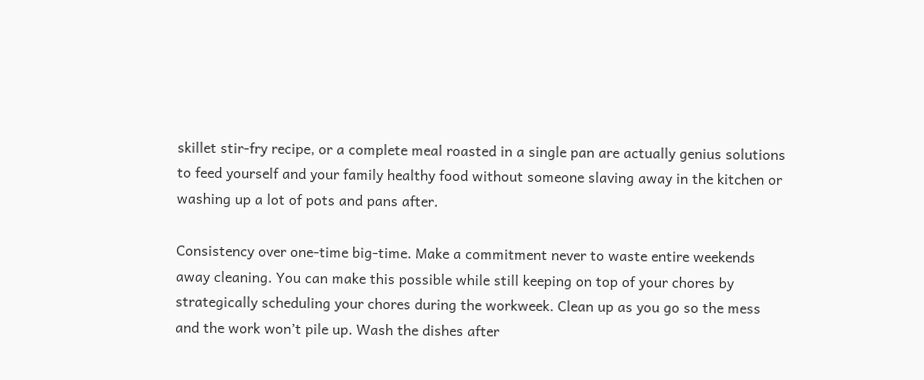skillet stir-fry recipe, or a complete meal roasted in a single pan are actually genius solutions to feed yourself and your family healthy food without someone slaving away in the kitchen or washing up a lot of pots and pans after.

Consistency over one-time big-time. Make a commitment never to waste entire weekends away cleaning. You can make this possible while still keeping on top of your chores by strategically scheduling your chores during the workweek. Clean up as you go so the mess and the work won’t pile up. Wash the dishes after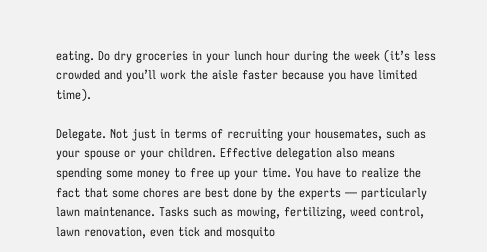eating. Do dry groceries in your lunch hour during the week (it’s less crowded and you’ll work the aisle faster because you have limited time).

Delegate. Not just in terms of recruiting your housemates, such as your spouse or your children. Effective delegation also means spending some money to free up your time. You have to realize the fact that some chores are best done by the experts — particularly lawn maintenance. Tasks such as mowing, fertilizing, weed control, lawn renovation, even tick and mosquito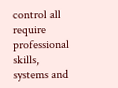control all require professional skills, systems and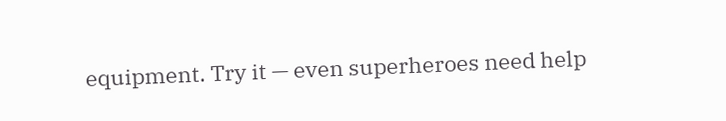equipment. Try it — even superheroes need help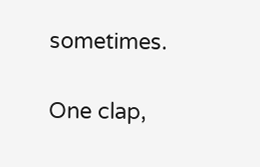sometimes.

One clap,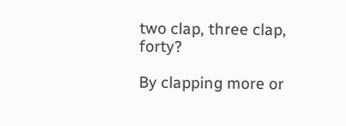two clap, three clap, forty?

By clapping more or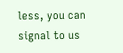less, you can signal to us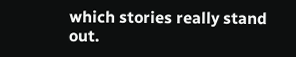which stories really stand out.